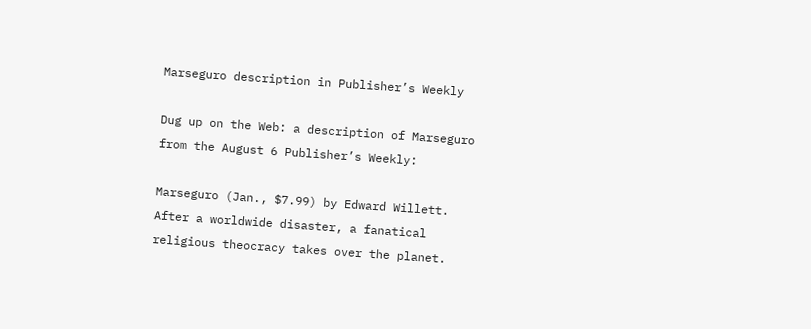Marseguro description in Publisher’s Weekly

Dug up on the Web: a description of Marseguro from the August 6 Publisher’s Weekly:

Marseguro (Jan., $7.99) by Edward Willett. After a worldwide disaster, a fanatical religious theocracy takes over the planet.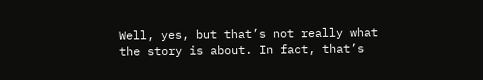Well, yes, but that’s not really what the story is about. In fact, that’s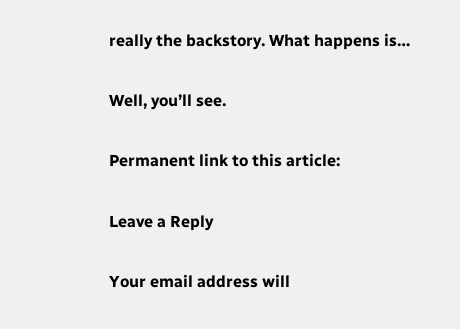really the backstory. What happens is…

Well, you’ll see.

Permanent link to this article:

Leave a Reply

Your email address will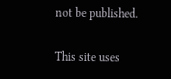not be published.

This site uses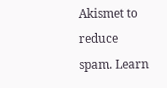Akismet to reduce spam. Learn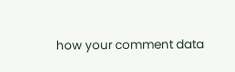how your comment data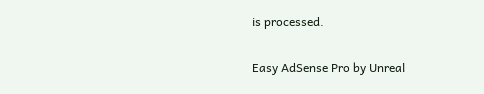is processed.

Easy AdSense Pro by Unreal